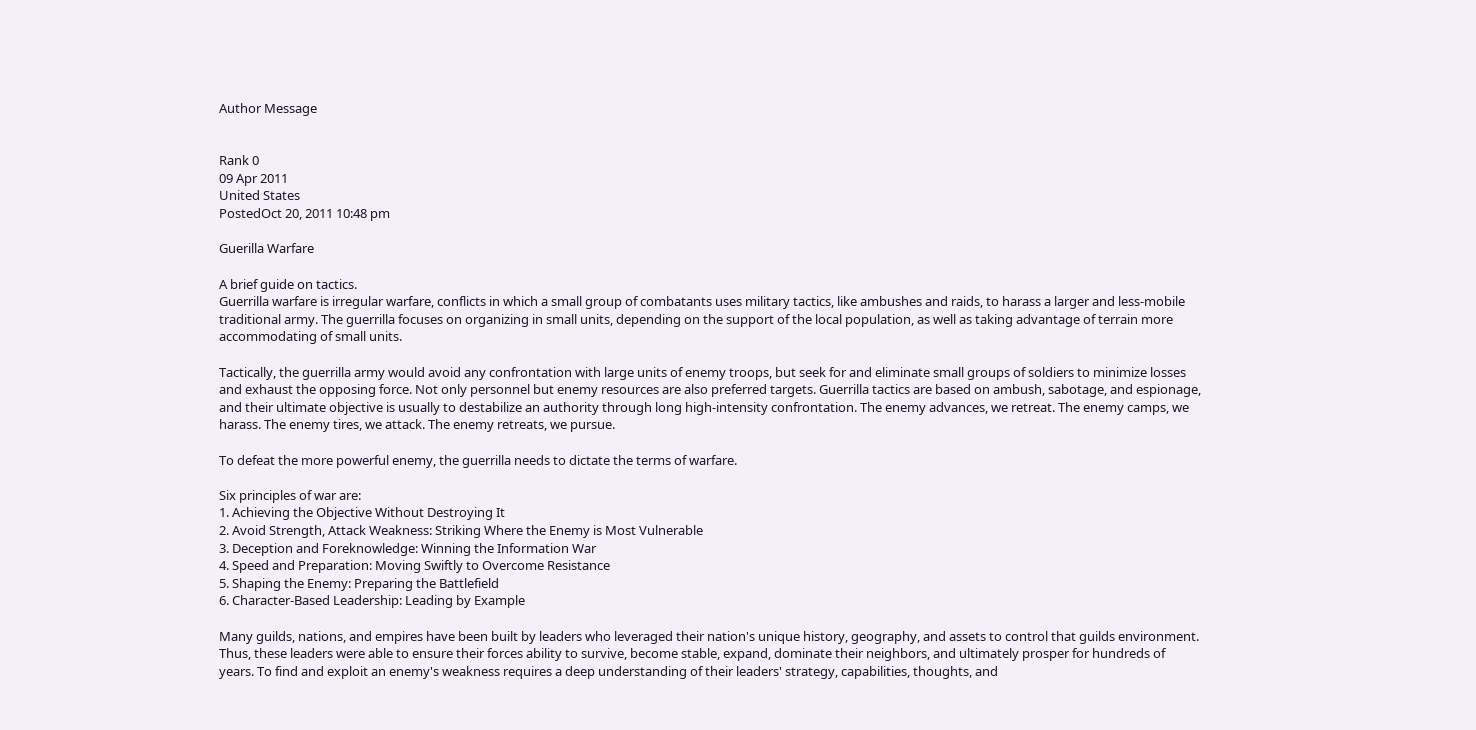Author Message


Rank 0
09 Apr 2011
United States
PostedOct 20, 2011 10:48 pm

Guerilla Warfare

A brief guide on tactics.
Guerrilla warfare is irregular warfare, conflicts in which a small group of combatants uses military tactics, like ambushes and raids, to harass a larger and less-mobile traditional army. The guerrilla focuses on organizing in small units, depending on the support of the local population, as well as taking advantage of terrain more accommodating of small units.

Tactically, the guerrilla army would avoid any confrontation with large units of enemy troops, but seek for and eliminate small groups of soldiers to minimize losses and exhaust the opposing force. Not only personnel but enemy resources are also preferred targets. Guerrilla tactics are based on ambush, sabotage, and espionage, and their ultimate objective is usually to destabilize an authority through long high-intensity confrontation. The enemy advances, we retreat. The enemy camps, we harass. The enemy tires, we attack. The enemy retreats, we pursue.

To defeat the more powerful enemy, the guerrilla needs to dictate the terms of warfare.

Six principles of war are:
1. Achieving the Objective Without Destroying It
2. Avoid Strength, Attack Weakness: Striking Where the Enemy is Most Vulnerable
3. Deception and Foreknowledge: Winning the Information War
4. Speed and Preparation: Moving Swiftly to Overcome Resistance
5. Shaping the Enemy: Preparing the Battlefield
6. Character-Based Leadership: Leading by Example

Many guilds, nations, and empires have been built by leaders who leveraged their nation's unique history, geography, and assets to control that guilds environment. Thus, these leaders were able to ensure their forces ability to survive, become stable, expand, dominate their neighbors, and ultimately prosper for hundreds of years. To find and exploit an enemy's weakness requires a deep understanding of their leaders' strategy, capabilities, thoughts, and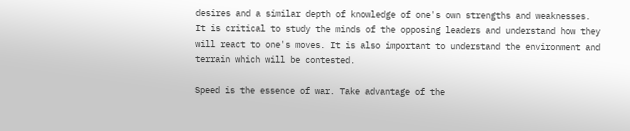desires and a similar depth of knowledge of one's own strengths and weaknesses. It is critical to study the minds of the opposing leaders and understand how they will react to one's moves. It is also important to understand the environment and terrain which will be contested.

Speed is the essence of war. Take advantage of the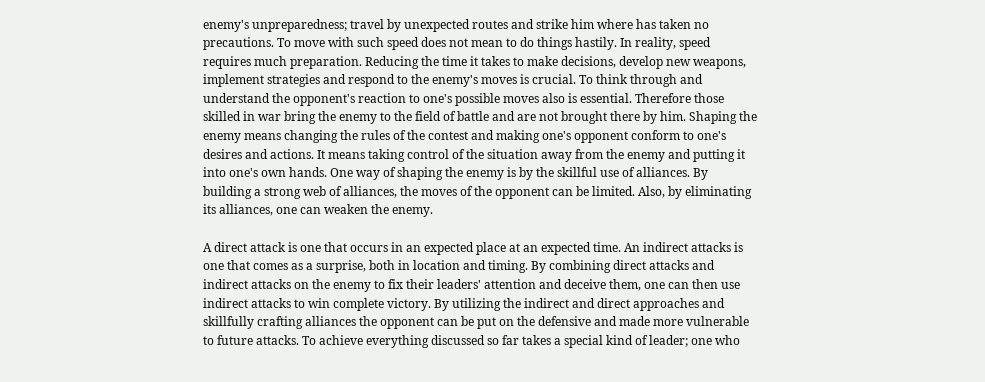enemy's unpreparedness; travel by unexpected routes and strike him where has taken no precautions. To move with such speed does not mean to do things hastily. In reality, speed requires much preparation. Reducing the time it takes to make decisions, develop new weapons, implement strategies and respond to the enemy's moves is crucial. To think through and understand the opponent's reaction to one's possible moves also is essential. Therefore those skilled in war bring the enemy to the field of battle and are not brought there by him. Shaping the enemy means changing the rules of the contest and making one's opponent conform to one's desires and actions. It means taking control of the situation away from the enemy and putting it into one's own hands. One way of shaping the enemy is by the skillful use of alliances. By building a strong web of alliances, the moves of the opponent can be limited. Also, by eliminating its alliances, one can weaken the enemy.

A direct attack is one that occurs in an expected place at an expected time. An indirect attacks is one that comes as a surprise, both in location and timing. By combining direct attacks and indirect attacks on the enemy to fix their leaders' attention and deceive them, one can then use indirect attacks to win complete victory. By utilizing the indirect and direct approaches and skillfully crafting alliances the opponent can be put on the defensive and made more vulnerable to future attacks. To achieve everything discussed so far takes a special kind of leader; one who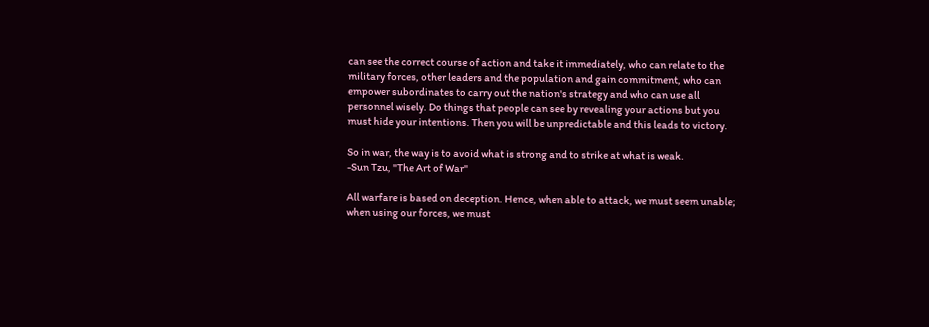can see the correct course of action and take it immediately, who can relate to the military forces, other leaders and the population and gain commitment, who can empower subordinates to carry out the nation's strategy and who can use all personnel wisely. Do things that people can see by revealing your actions but you must hide your intentions. Then you will be unpredictable and this leads to victory.

So in war, the way is to avoid what is strong and to strike at what is weak.
-Sun Tzu, "The Art of War"

All warfare is based on deception. Hence, when able to attack, we must seem unable; when using our forces, we must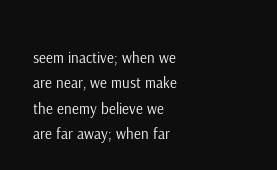seem inactive; when we are near, we must make the enemy believe we are far away; when far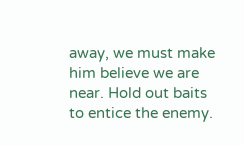away, we must make him believe we are near. Hold out baits to entice the enemy.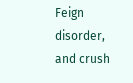Feign disorder, and crush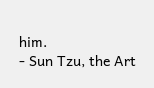him.
- Sun Tzu, the Art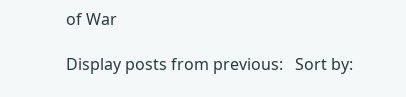of War

Display posts from previous:   Sort by: